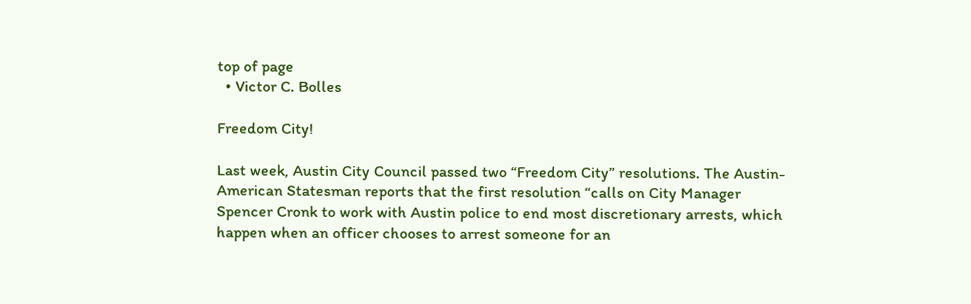top of page
  • Victor C. Bolles

Freedom City!

Last week, Austin City Council passed two “Freedom City” resolutions. The Austin-American Statesman reports that the first resolution “calls on City Manager Spencer Cronk to work with Austin police to end most discretionary arrests, which happen when an officer chooses to arrest someone for an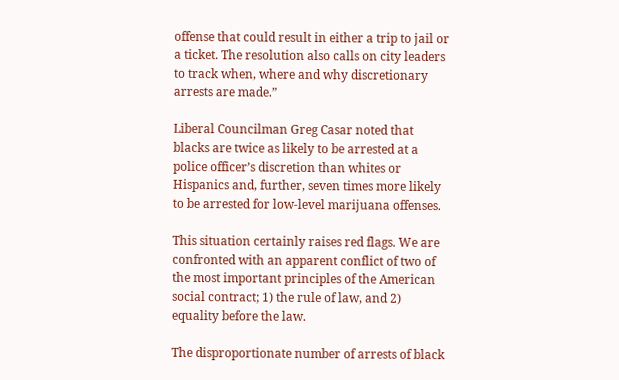offense that could result in either a trip to jail or a ticket. The resolution also calls on city leaders to track when, where and why discretionary arrests are made.”

Liberal Councilman Greg Casar noted that blacks are twice as likely to be arrested at a police officer’s discretion than whites or Hispanics and, further, seven times more likely to be arrested for low-level marijuana offenses.

This situation certainly raises red flags. We are confronted with an apparent conflict of two of the most important principles of the American social contract; 1) the rule of law, and 2) equality before the law.

The disproportionate number of arrests of black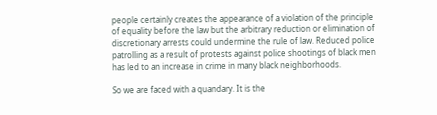people certainly creates the appearance of a violation of the principle of equality before the law but the arbitrary reduction or elimination of discretionary arrests could undermine the rule of law. Reduced police patrolling as a result of protests against police shootings of black men has led to an increase in crime in many black neighborhoods.

So we are faced with a quandary. It is the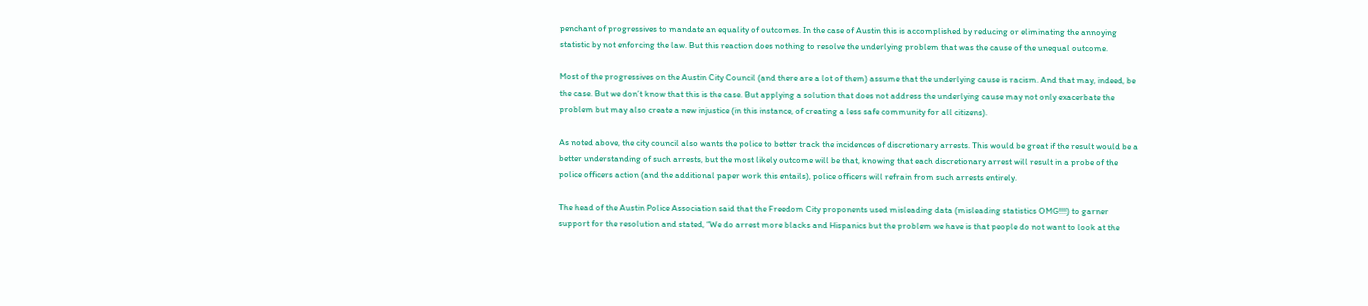penchant of progressives to mandate an equality of outcomes. In the case of Austin this is accomplished by reducing or eliminating the annoying statistic by not enforcing the law. But this reaction does nothing to resolve the underlying problem that was the cause of the unequal outcome.

Most of the progressives on the Austin City Council (and there are a lot of them) assume that the underlying cause is racism. And that may, indeed, be the case. But we don’t know that this is the case. But applying a solution that does not address the underlying cause may not only exacerbate the problem but may also create a new injustice (in this instance, of creating a less safe community for all citizens).

As noted above, the city council also wants the police to better track the incidences of discretionary arrests. This would be great if the result would be a better understanding of such arrests, but the most likely outcome will be that, knowing that each discretionary arrest will result in a probe of the police officers action (and the additional paper work this entails), police officers will refrain from such arrests entirely.

The head of the Austin Police Association said that the Freedom City proponents used misleading data (misleading statistics OMG!!!!) to garner support for the resolution and stated, “We do arrest more blacks and Hispanics but the problem we have is that people do not want to look at the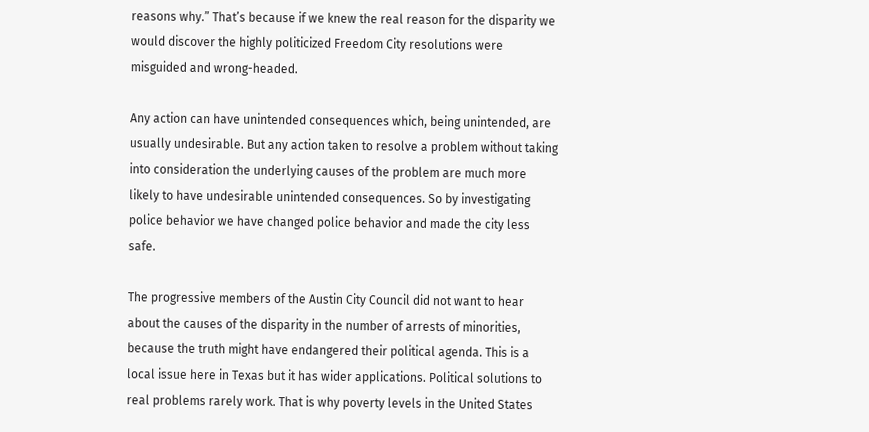reasons why.” That’s because if we knew the real reason for the disparity we would discover the highly politicized Freedom City resolutions were misguided and wrong-headed.

Any action can have unintended consequences which, being unintended, are usually undesirable. But any action taken to resolve a problem without taking into consideration the underlying causes of the problem are much more likely to have undesirable unintended consequences. So by investigating police behavior we have changed police behavior and made the city less safe.

The progressive members of the Austin City Council did not want to hear about the causes of the disparity in the number of arrests of minorities, because the truth might have endangered their political agenda. This is a local issue here in Texas but it has wider applications. Political solutions to real problems rarely work. That is why poverty levels in the United States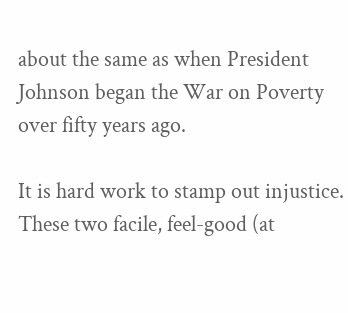about the same as when President Johnson began the War on Poverty over fifty years ago.

It is hard work to stamp out injustice. These two facile, feel-good (at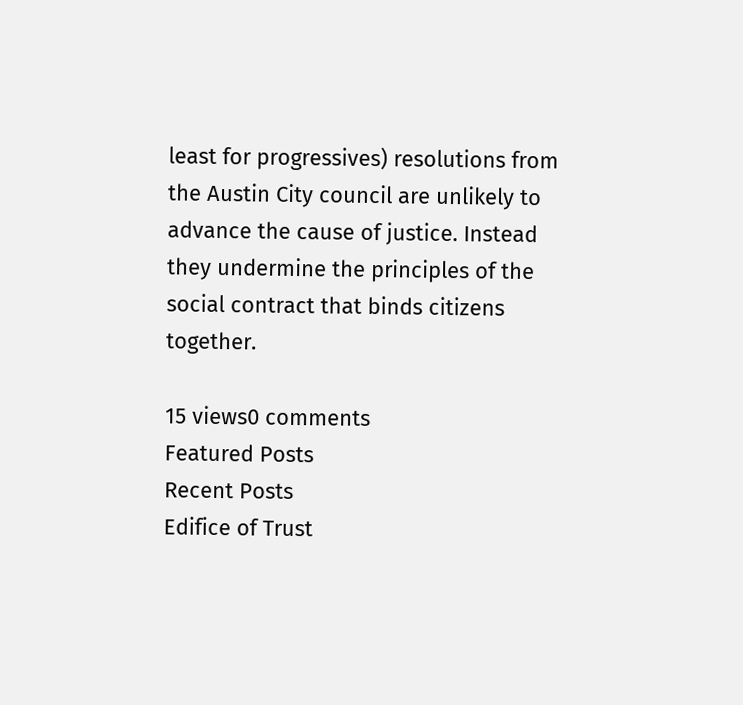least for progressives) resolutions from the Austin City council are unlikely to advance the cause of justice. Instead they undermine the principles of the social contract that binds citizens together.

15 views0 comments
Featured Posts
Recent Posts
Edifice of Trust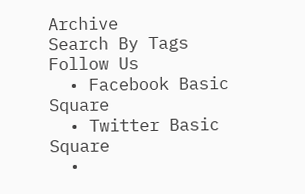Archive
Search By Tags
Follow Us
  • Facebook Basic Square
  • Twitter Basic Square
  •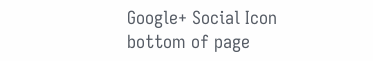Google+ Social Icon
bottom of page